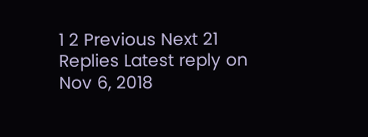1 2 Previous Next 21 Replies Latest reply on Nov 6, 2018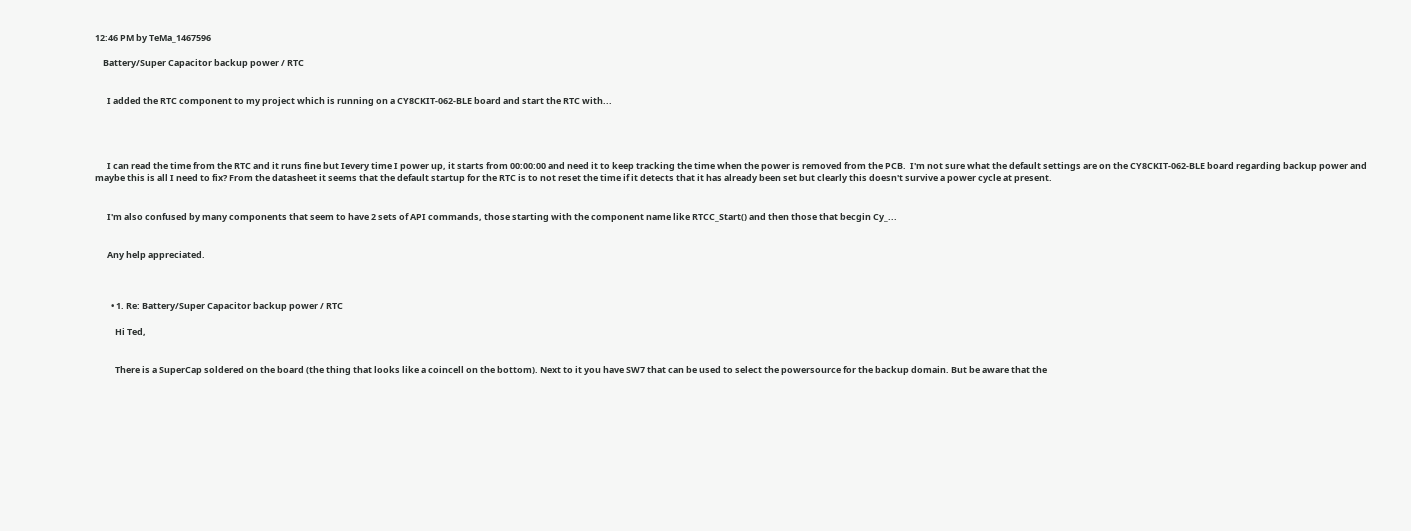12:46 PM by TeMa_1467596

    Battery/Super Capacitor backup power / RTC


      I added the RTC component to my project which is running on a CY8CKIT-062-BLE board and start the RTC with...




      I can read the time from the RTC and it runs fine but Ievery time I power up, it starts from 00:00:00 and need it to keep tracking the time when the power is removed from the PCB.  I'm not sure what the default settings are on the CY8CKIT-062-BLE board regarding backup power and maybe this is all I need to fix? From the datasheet it seems that the default startup for the RTC is to not reset the time if it detects that it has already been set but clearly this doesn't survive a power cycle at present.


      I'm also confused by many components that seem to have 2 sets of API commands, those starting with the component name like RTCC_Start() and then those that becgin Cy_...


      Any help appreciated.



        • 1. Re: Battery/Super Capacitor backup power / RTC

          Hi Ted,


          There is a SuperCap soldered on the board (the thing that looks like a coincell on the bottom). Next to it you have SW7 that can be used to select the powersource for the backup domain. But be aware that the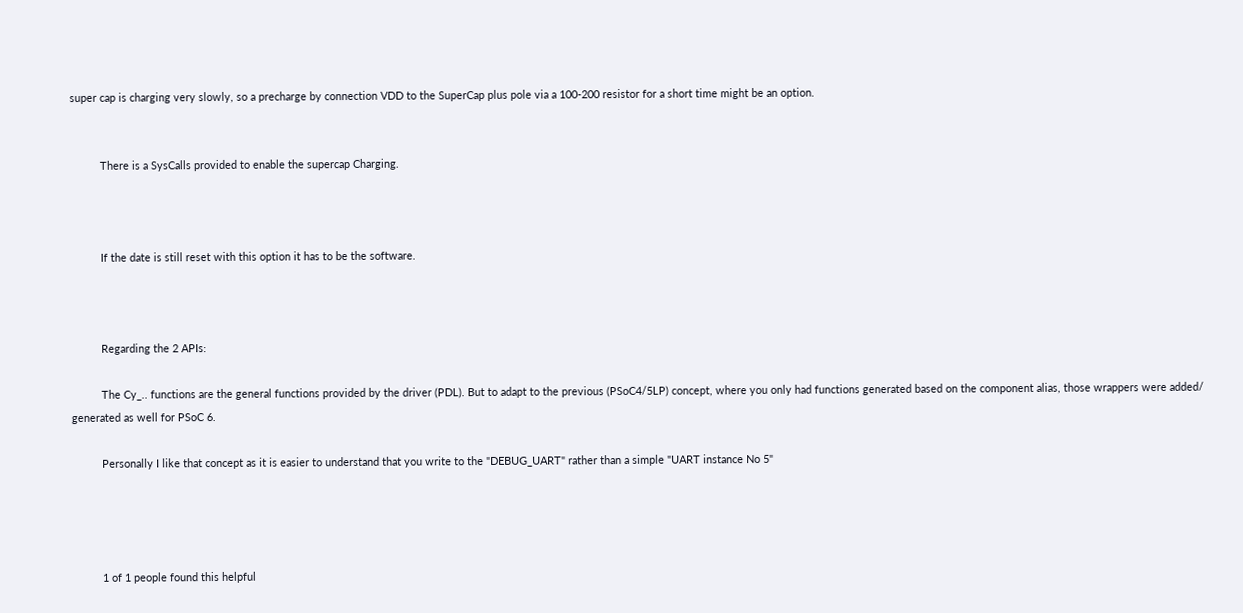super cap is charging very slowly, so a precharge by connection VDD to the SuperCap plus pole via a 100-200 resistor for a short time might be an option.


          There is a SysCalls provided to enable the supercap Charging.



          If the date is still reset with this option it has to be the software.



          Regarding the 2 APIs:

          The Cy_.. functions are the general functions provided by the driver (PDL). But to adapt to the previous (PSoC4/5LP) concept, where you only had functions generated based on the component alias, those wrappers were added/ generated as well for PSoC 6.

          Personally I like that concept as it is easier to understand that you write to the "DEBUG_UART" rather than a simple "UART instance No 5"




          1 of 1 people found this helpful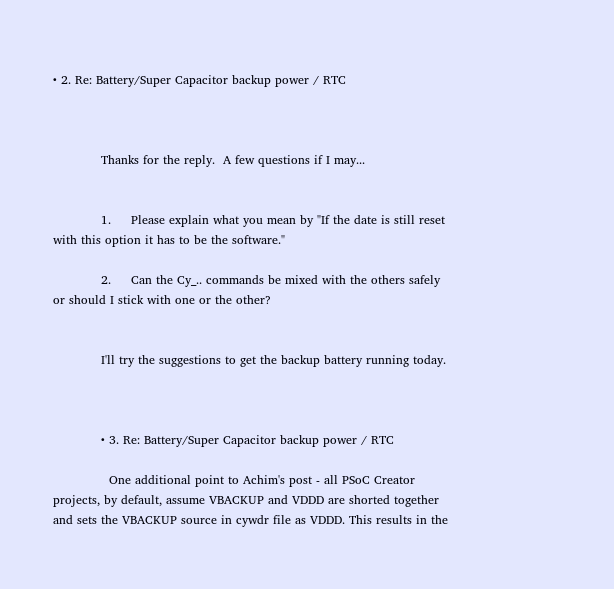• 2. Re: Battery/Super Capacitor backup power / RTC



            Thanks for the reply.  A few questions if I may...


            1.     Please explain what you mean by "If the date is still reset with this option it has to be the software."

            2.     Can the Cy_.. commands be mixed with the others safely or should I stick with one or the other?


            I'll try the suggestions to get the backup battery running today.



            • 3. Re: Battery/Super Capacitor backup power / RTC

              One additional point to Achim's post - all PSoC Creator projects, by default, assume VBACKUP and VDDD are shorted together and sets the VBACKUP source in cywdr file as VDDD. This results in the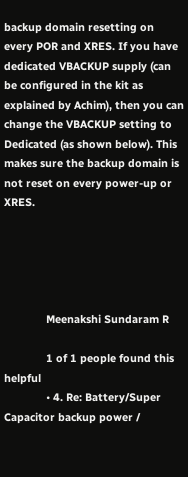backup domain resetting on every POR and XRES. If you have dedicated VBACKUP supply (can be configured in the kit as explained by Achim), then you can change the VBACKUP setting to Dedicated (as shown below). This makes sure the backup domain is not reset on every power-up or XRES.





              Meenakshi Sundaram R

              1 of 1 people found this helpful
              • 4. Re: Battery/Super Capacitor backup power /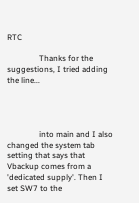RTC

                Thanks for the suggestions, I tried adding the line...




                into main and I also changed the system tab setting that says that Vbackup comes from a 'dedicated supply'. Then I set SW7 to the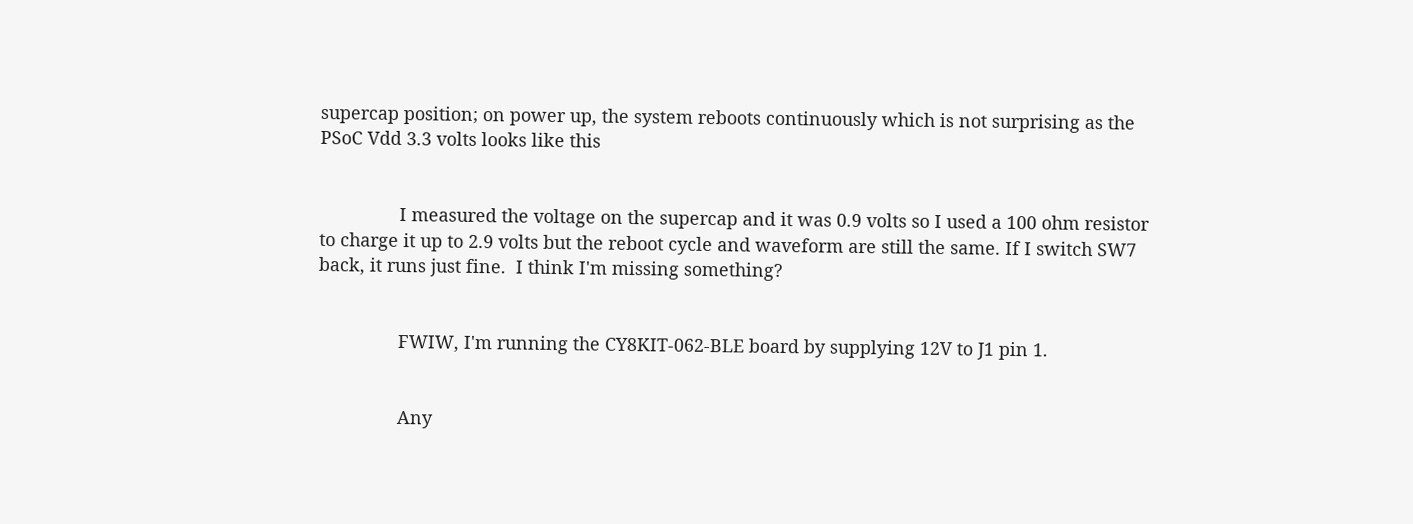supercap position; on power up, the system reboots continuously which is not surprising as the PSoC Vdd 3.3 volts looks like this


                I measured the voltage on the supercap and it was 0.9 volts so I used a 100 ohm resistor to charge it up to 2.9 volts but the reboot cycle and waveform are still the same. If I switch SW7 back, it runs just fine.  I think I'm missing something?


                FWIW, I'm running the CY8KIT-062-BLE board by supplying 12V to J1 pin 1.


                Any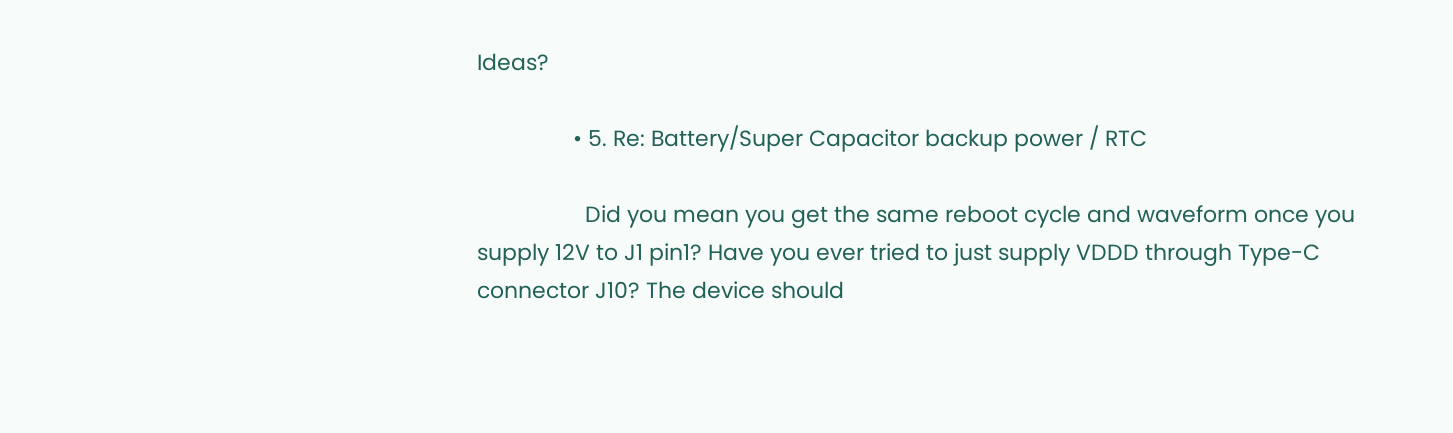Ideas?

                • 5. Re: Battery/Super Capacitor backup power / RTC

                  Did you mean you get the same reboot cycle and waveform once you supply 12V to J1 pin1? Have you ever tried to just supply VDDD through Type-C connector J10? The device should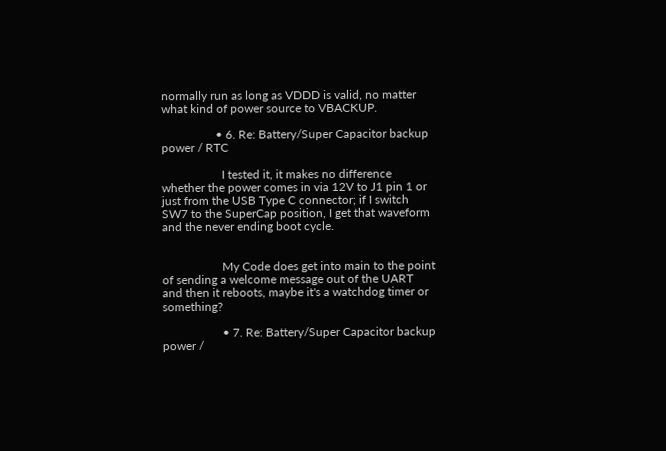normally run as long as VDDD is valid, no matter what kind of power source to VBACKUP.

                  • 6. Re: Battery/Super Capacitor backup power / RTC

                    I tested it, it makes no difference whether the power comes in via 12V to J1 pin 1 or just from the USB Type C connector; if I switch SW7 to the SuperCap position, I get that waveform and the never ending boot cycle.


                    My Code does get into main to the point of sending a welcome message out of the UART and then it reboots, maybe it's a watchdog timer or something?

                    • 7. Re: Battery/Super Capacitor backup power /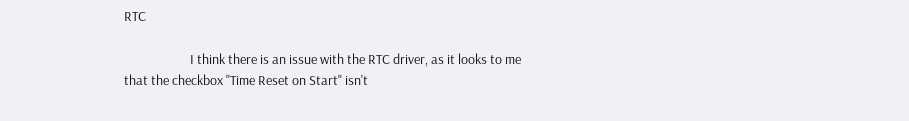RTC

                      I think there is an issue with the RTC driver, as it looks to me that the checkbox "Time Reset on Start" isn't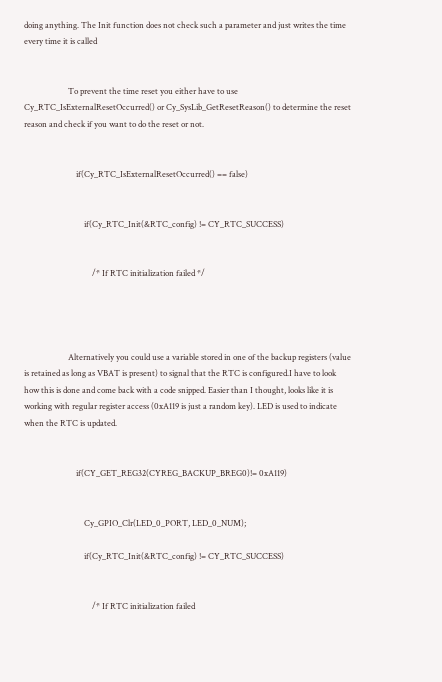doing anything. The Init function does not check such a parameter and just writes the time every time it is called


                      To prevent the time reset you either have to use Cy_RTC_IsExternalResetOccurred() or Cy_SysLib_GetResetReason() to determine the reset reason and check if you want to do the reset or not.


                          if(Cy_RTC_IsExternalResetOccurred() == false)


                              if(Cy_RTC_Init(&RTC_config) != CY_RTC_SUCCESS)


                                  /* If RTC initialization failed */




                      Alternatively you could use a variable stored in one of the backup registers (value is retained as long as VBAT is present) to signal that the RTC is configured.I have to look how this is done and come back with a code snipped. Easier than I thought, looks like it is working with regular register access (0xA119 is just a random key). LED is used to indicate when the RTC is updated.


                          if(CY_GET_REG32(CYREG_BACKUP_BREG0)!= 0xA119)


                              Cy_GPIO_Clr(LED_0_PORT, LED_0_NUM);

                              if(Cy_RTC_Init(&RTC_config) != CY_RTC_SUCCESS)


                                  /* If RTC initialization failed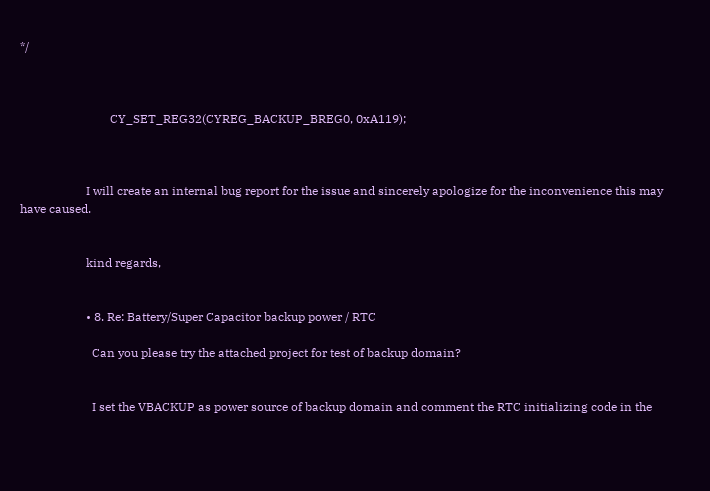*/



                              CY_SET_REG32(CYREG_BACKUP_BREG0, 0xA119);



                      I will create an internal bug report for the issue and sincerely apologize for the inconvenience this may have caused.


                      kind regards,


                      • 8. Re: Battery/Super Capacitor backup power / RTC

                        Can you please try the attached project for test of backup domain?


                        I set the VBACKUP as power source of backup domain and comment the RTC initializing code in the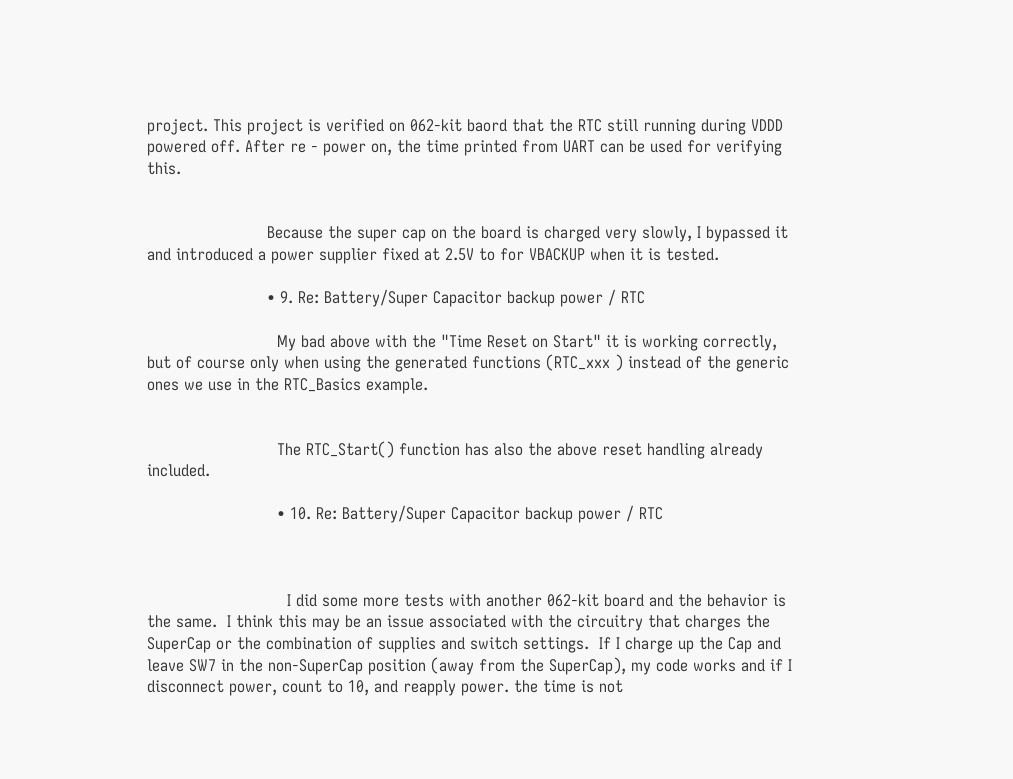project. This project is verified on 062-kit baord that the RTC still running during VDDD powered off. After re - power on, the time printed from UART can be used for verifying this.


                        Because the super cap on the board is charged very slowly, I bypassed it and introduced a power supplier fixed at 2.5V to for VBACKUP when it is tested.

                        • 9. Re: Battery/Super Capacitor backup power / RTC

                          My bad above with the "Time Reset on Start" it is working correctly, but of course only when using the generated functions (RTC_xxx ) instead of the generic ones we use in the RTC_Basics example.


                          The RTC_Start() function has also the above reset handling already included.

                          • 10. Re: Battery/Super Capacitor backup power / RTC



                            I did some more tests with another 062-kit board and the behavior is the same.  I think this may be an issue associated with the circuitry that charges the SuperCap or the combination of supplies and switch settings.  If I charge up the Cap and leave SW7 in the non-SuperCap position (away from the SuperCap), my code works and if I disconnect power, count to 10, and reapply power. the time is not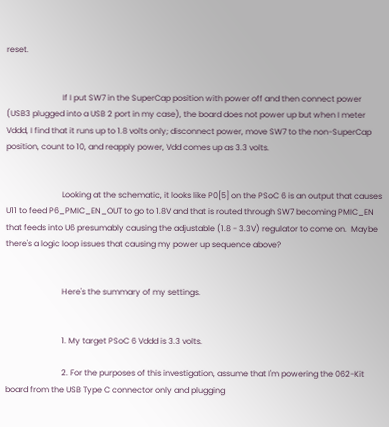reset.


                            If I put SW7 in the SuperCap position with power off and then connect power (USB3 plugged into a USB 2 port in my case), the board does not power up but when I meter Vddd, I find that it runs up to 1.8 volts only; disconnect power, move SW7 to the non-SuperCap position, count to 10, and reapply power, Vdd comes up as 3.3 volts.


                            Looking at the schematic, it looks like P0[5] on the PSoC 6 is an output that causes U11 to feed P6_PMIC_EN_OUT to go to 1.8V and that is routed through SW7 becoming PMIC_EN that feeds into U6 presumably causing the adjustable (1.8 - 3.3V) regulator to come on.  Maybe there's a logic loop issues that causing my power up sequence above?


                            Here's the summary of my settings.


                            1. My target PSoC 6 Vddd is 3.3 volts.

                            2. For the purposes of this investigation, assume that I'm powering the 062-Kit board from the USB Type C connector only and plugging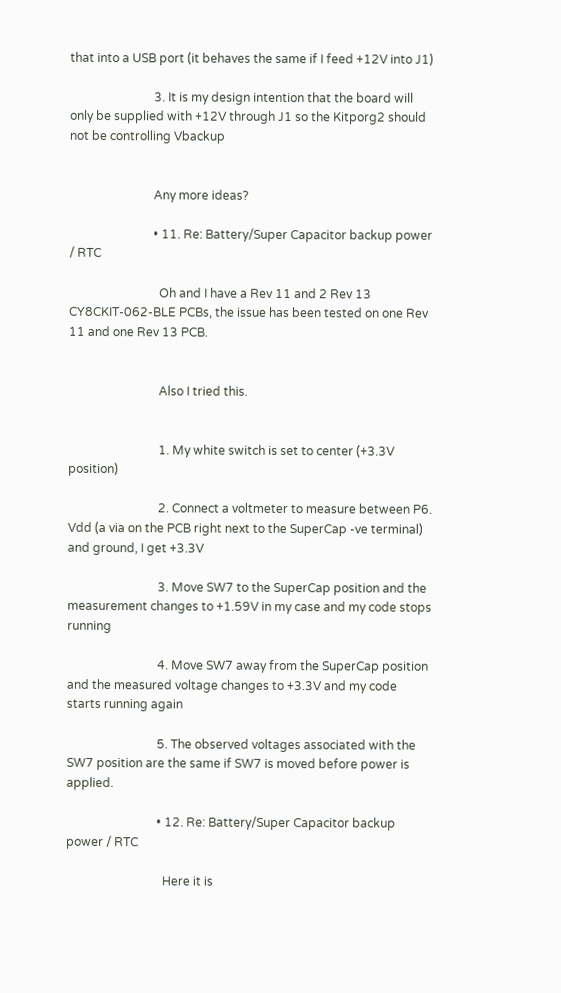that into a USB port (it behaves the same if I feed +12V into J1)

                            3. It is my design intention that the board will only be supplied with +12V through J1 so the Kitporg2 should not be controlling Vbackup


                            Any more ideas?

                            • 11. Re: Battery/Super Capacitor backup power / RTC

                              Oh and I have a Rev 11 and 2 Rev 13 CY8CKIT-062-BLE PCBs, the issue has been tested on one Rev 11 and one Rev 13 PCB.


                              Also I tried this.


                              1. My white switch is set to center (+3.3V position)

                              2. Connect a voltmeter to measure between P6. Vdd (a via on the PCB right next to the SuperCap -ve terminal) and ground, I get +3.3V

                              3. Move SW7 to the SuperCap position and the measurement changes to +1.59V in my case and my code stops running

                              4. Move SW7 away from the SuperCap position and the measured voltage changes to +3.3V and my code starts running again

                              5. The observed voltages associated with the SW7 position are the same if SW7 is moved before power is applied.

                              • 12. Re: Battery/Super Capacitor backup power / RTC

                                Here it is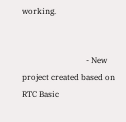working.


                                - New project created based on RTC Basic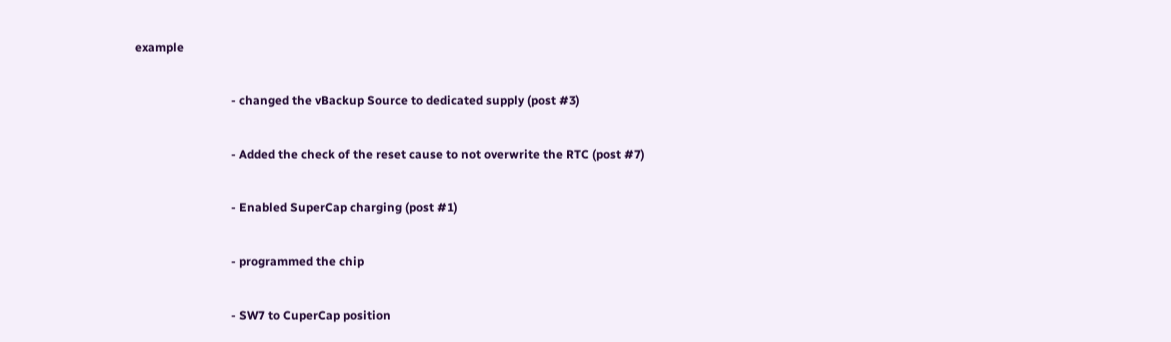example

                                - changed the vBackup Source to dedicated supply (post #3)

                                - Added the check of the reset cause to not overwrite the RTC (post #7)

                                - Enabled SuperCap charging (post #1)

                                - programmed the chip

                                - SW7 to CuperCap position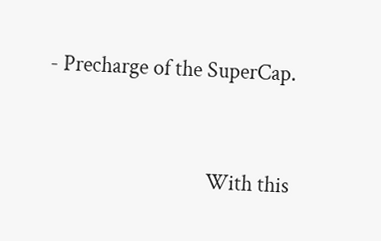- Precharge of the SuperCap.


                                With this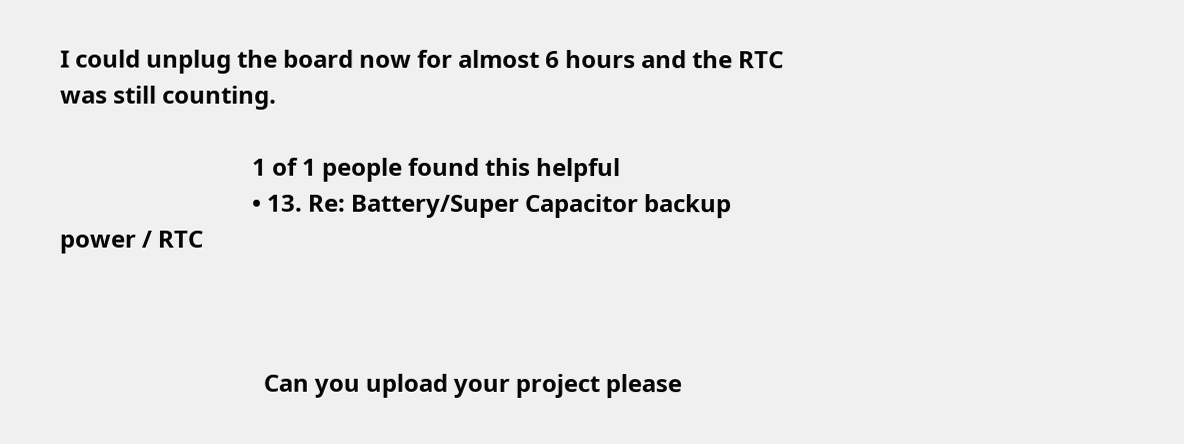I could unplug the board now for almost 6 hours and the RTC was still counting.

                                1 of 1 people found this helpful
                                • 13. Re: Battery/Super Capacitor backup power / RTC



                                  Can you upload your project please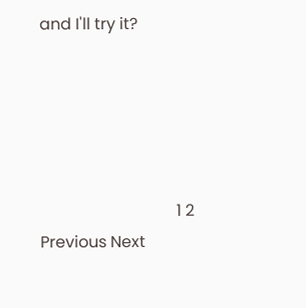and I'll try it?





                                  1 2 Previous Next